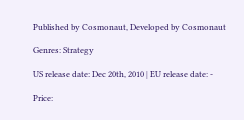Published by Cosmonaut, Developed by Cosmonaut

Genres: Strategy

US release date: Dec 20th, 2010 | EU release date: -

Price: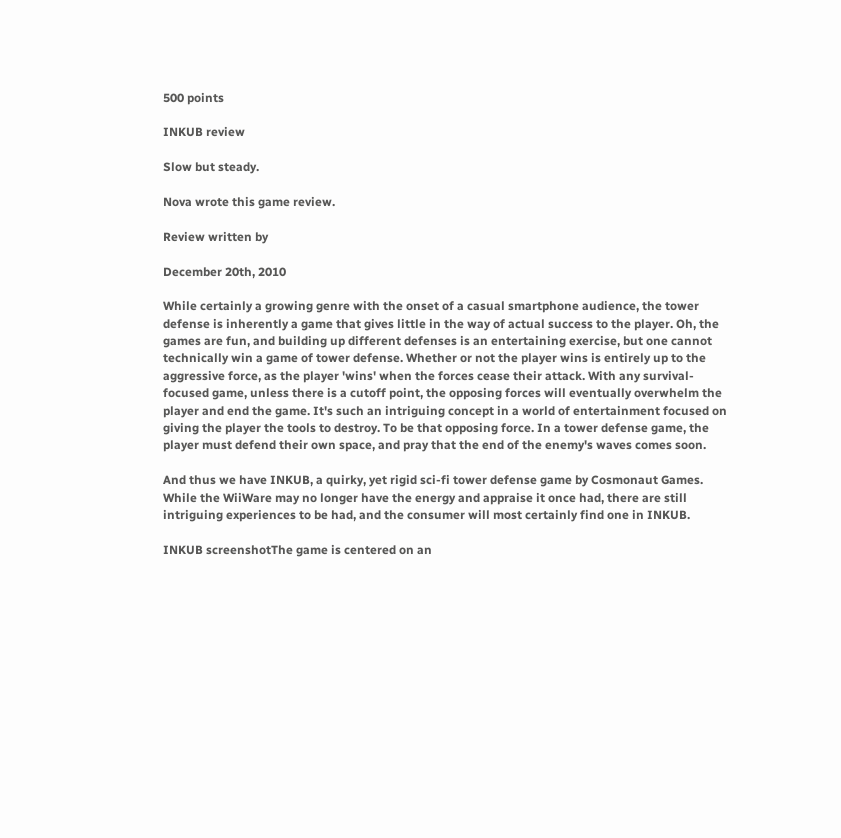500 points

INKUB review

Slow but steady.

Nova wrote this game review.

Review written by

December 20th, 2010

While certainly a growing genre with the onset of a casual smartphone audience, the tower defense is inherently a game that gives little in the way of actual success to the player. Oh, the games are fun, and building up different defenses is an entertaining exercise, but one cannot technically win a game of tower defense. Whether or not the player wins is entirely up to the aggressive force, as the player 'wins' when the forces cease their attack. With any survival-focused game, unless there is a cutoff point, the opposing forces will eventually overwhelm the player and end the game. It's such an intriguing concept in a world of entertainment focused on giving the player the tools to destroy. To be that opposing force. In a tower defense game, the player must defend their own space, and pray that the end of the enemy's waves comes soon.

And thus we have INKUB, a quirky, yet rigid sci-fi tower defense game by Cosmonaut Games. While the WiiWare may no longer have the energy and appraise it once had, there are still intriguing experiences to be had, and the consumer will most certainly find one in INKUB.

INKUB screenshotThe game is centered on an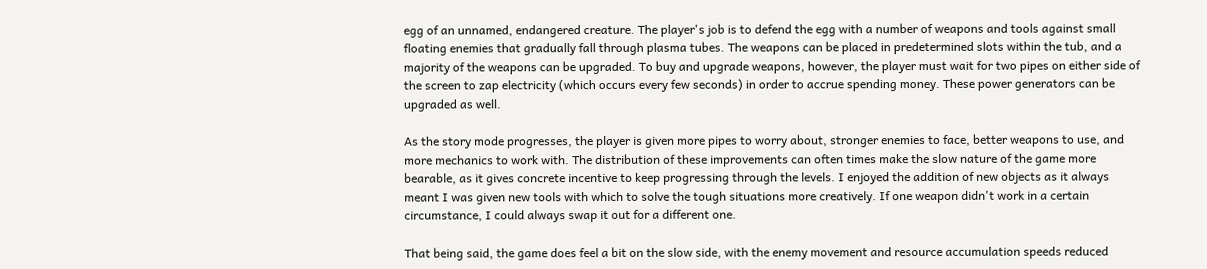egg of an unnamed, endangered creature. The player's job is to defend the egg with a number of weapons and tools against small floating enemies that gradually fall through plasma tubes. The weapons can be placed in predetermined slots within the tub, and a majority of the weapons can be upgraded. To buy and upgrade weapons, however, the player must wait for two pipes on either side of the screen to zap electricity (which occurs every few seconds) in order to accrue spending money. These power generators can be upgraded as well.

As the story mode progresses, the player is given more pipes to worry about, stronger enemies to face, better weapons to use, and more mechanics to work with. The distribution of these improvements can often times make the slow nature of the game more bearable, as it gives concrete incentive to keep progressing through the levels. I enjoyed the addition of new objects as it always meant I was given new tools with which to solve the tough situations more creatively. If one weapon didn't work in a certain circumstance, I could always swap it out for a different one.

That being said, the game does feel a bit on the slow side, with the enemy movement and resource accumulation speeds reduced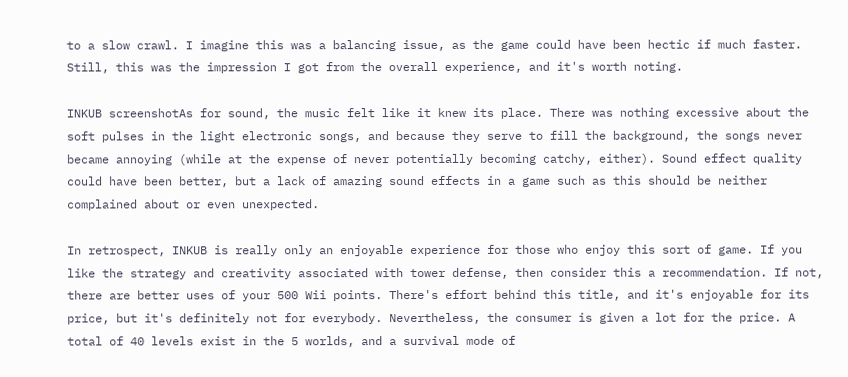to a slow crawl. I imagine this was a balancing issue, as the game could have been hectic if much faster. Still, this was the impression I got from the overall experience, and it's worth noting.

INKUB screenshotAs for sound, the music felt like it knew its place. There was nothing excessive about the soft pulses in the light electronic songs, and because they serve to fill the background, the songs never became annoying (while at the expense of never potentially becoming catchy, either). Sound effect quality could have been better, but a lack of amazing sound effects in a game such as this should be neither complained about or even unexpected.

In retrospect, INKUB is really only an enjoyable experience for those who enjoy this sort of game. If you like the strategy and creativity associated with tower defense, then consider this a recommendation. If not, there are better uses of your 500 Wii points. There's effort behind this title, and it's enjoyable for its price, but it's definitely not for everybody. Nevertheless, the consumer is given a lot for the price. A total of 40 levels exist in the 5 worlds, and a survival mode of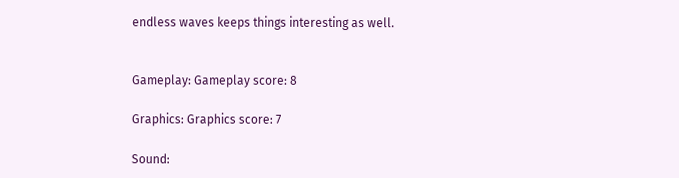endless waves keeps things interesting as well.


Gameplay: Gameplay score: 8

Graphics: Graphics score: 7

Sound: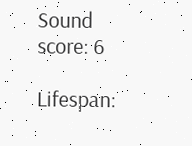Sound score: 6

Lifespan: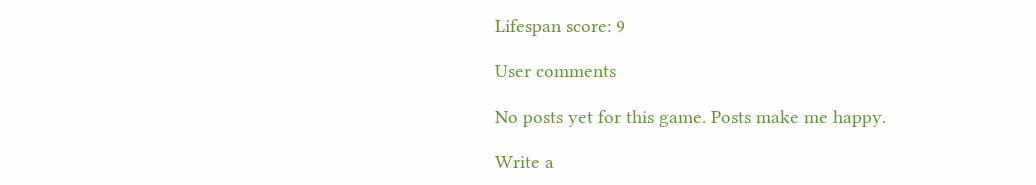Lifespan score: 9

User comments

No posts yet for this game. Posts make me happy.

Write a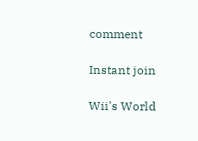comment

Instant join

Wii's World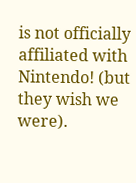is not officially affiliated with Nintendo! (but they wish we were).